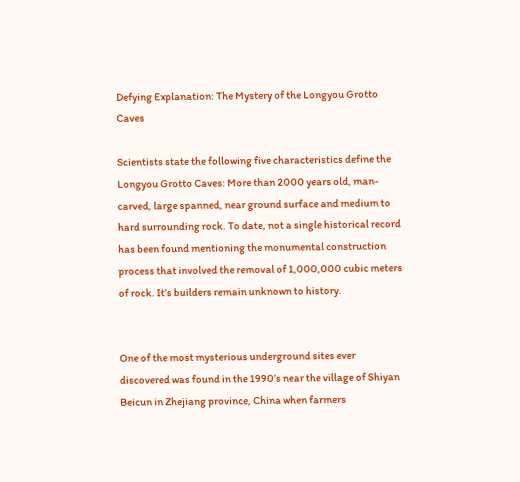Defying Explanation: The Mystery of the Longyou Grotto Caves

Scientists state the following five characteristics define the Longyou Grotto Caves: More than 2000 years old, man-carved, large spanned, near ground surface and medium to hard surrounding rock. To date, not a single historical record has been found mentioning the monumental construction process that involved the removal of 1,000,000 cubic meters of rock. It’s builders remain unknown to history.


One of the most mysterious underground sites ever discovered was found in the 1990’s near the village of Shiyan Beicun in Zhejiang province, China when farmers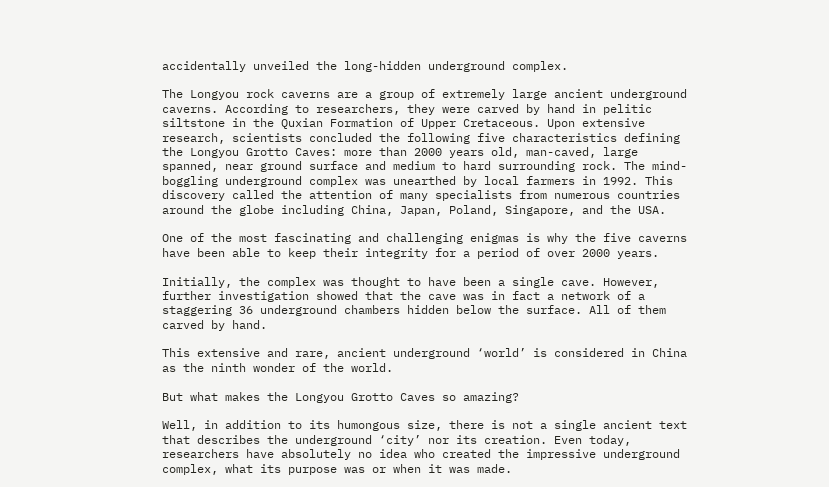accidentally unveiled the long-hidden underground complex.

The Longyou rock caverns are a group of extremely large ancient underground caverns. According to researchers, they were carved by hand in pelitic siltstone in the Quxian Formation of Upper Cretaceous. Upon extensive research, scientists concluded the following five characteristics defining the Longyou Grotto Caves: more than 2000 years old, man-caved, large spanned, near ground surface and medium to hard surrounding rock. The mind-boggling underground complex was unearthed by local farmers in 1992. This discovery called the attention of many specialists from numerous countries around the globe including China, Japan, Poland, Singapore, and the USA.

One of the most fascinating and challenging enigmas is why the five caverns have been able to keep their integrity for a period of over 2000 years.

Initially, the complex was thought to have been a single cave. However, further investigation showed that the cave was in fact a network of a staggering 36 underground chambers hidden below the surface. All of them carved by hand.

This extensive and rare, ancient underground ‘world’ is considered in China as the ninth wonder of the world.

But what makes the Longyou Grotto Caves so amazing?

Well, in addition to its humongous size, there is not a single ancient text that describes the underground ‘city’ nor its creation. Even today, researchers have absolutely no idea who created the impressive underground complex, what its purpose was or when it was made.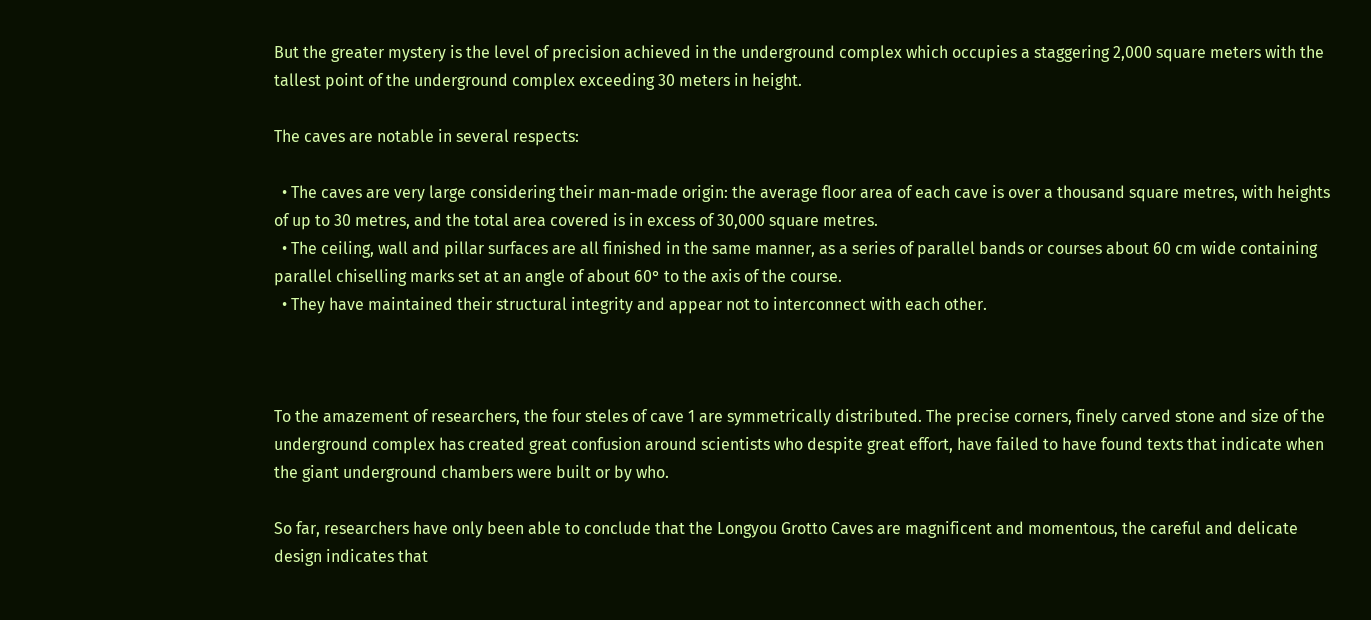But the greater mystery is the level of precision achieved in the underground complex which occupies a staggering 2,000 square meters with the tallest point of the underground complex exceeding 30 meters in height.

The caves are notable in several respects:

  • The caves are very large considering their man-made origin: the average floor area of each cave is over a thousand square metres, with heights of up to 30 metres, and the total area covered is in excess of 30,000 square metres.
  • The ceiling, wall and pillar surfaces are all finished in the same manner, as a series of parallel bands or courses about 60 cm wide containing parallel chiselling marks set at an angle of about 60° to the axis of the course.
  • They have maintained their structural integrity and appear not to interconnect with each other.



To the amazement of researchers, the four steles of cave 1 are symmetrically distributed. The precise corners, finely carved stone and size of the underground complex has created great confusion around scientists who despite great effort, have failed to have found texts that indicate when the giant underground chambers were built or by who.

So far, researchers have only been able to conclude that the Longyou Grotto Caves are magnificent and momentous, the careful and delicate design indicates that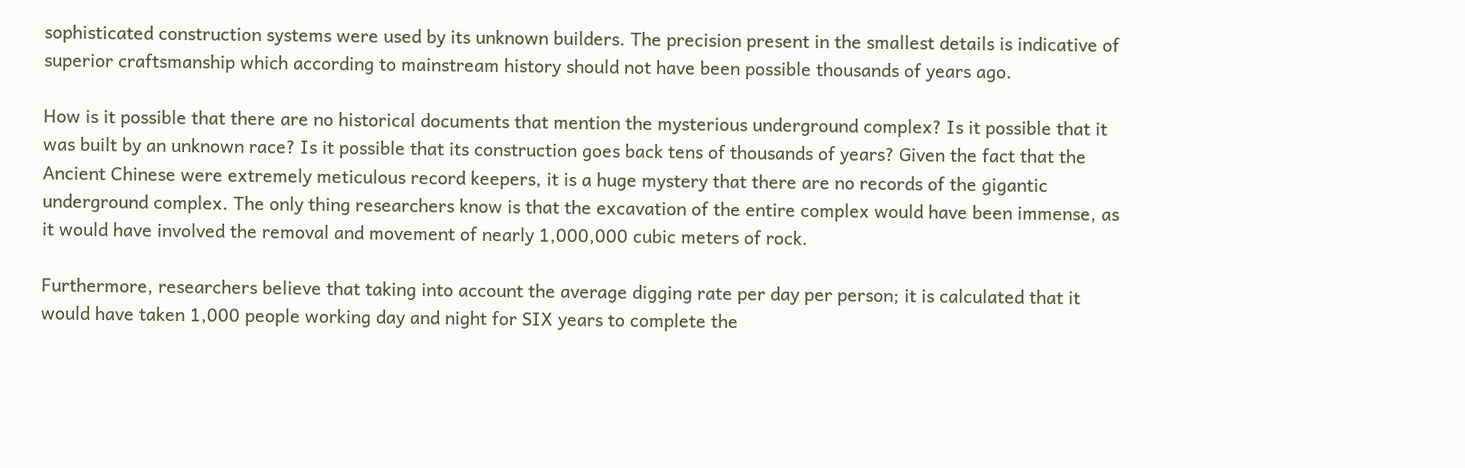sophisticated construction systems were used by its unknown builders. The precision present in the smallest details is indicative of superior craftsmanship which according to mainstream history should not have been possible thousands of years ago.

How is it possible that there are no historical documents that mention the mysterious underground complex? Is it possible that it was built by an unknown race? Is it possible that its construction goes back tens of thousands of years? Given the fact that the Ancient Chinese were extremely meticulous record keepers, it is a huge mystery that there are no records of the gigantic underground complex. The only thing researchers know is that the excavation of the entire complex would have been immense, as it would have involved the removal and movement of nearly 1,000,000 cubic meters of rock.

Furthermore, researchers believe that taking into account the average digging rate per day per person; it is calculated that it would have taken 1,000 people working day and night for SIX years to complete the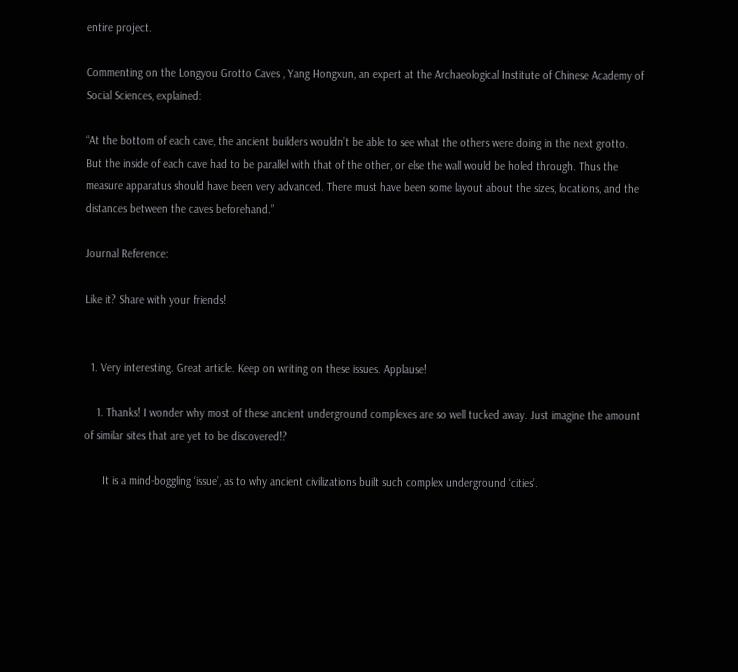entire project.

Commenting on the Longyou Grotto Caves , Yang Hongxun, an expert at the Archaeological Institute of Chinese Academy of Social Sciences, explained:

“At the bottom of each cave, the ancient builders wouldn’t be able to see what the others were doing in the next grotto. But the inside of each cave had to be parallel with that of the other, or else the wall would be holed through. Thus the measure apparatus should have been very advanced. There must have been some layout about the sizes, locations, and the distances between the caves beforehand.”

Journal Reference:

Like it? Share with your friends!


  1. Very interesting. Great article. Keep on writing on these issues. Applause!

    1. Thanks! I wonder why most of these ancient underground complexes are so well tucked away. Just imagine the amount of similar sites that are yet to be discovered!?

      It is a mind-boggling ‘issue’, as to why ancient civilizations built such complex underground ‘cities’.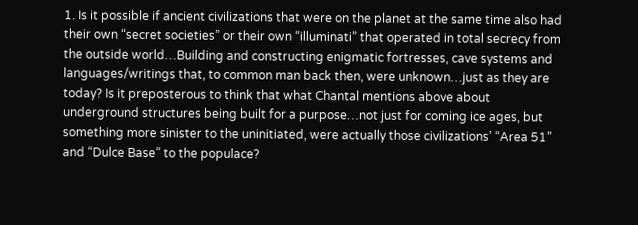1. Is it possible if ancient civilizations that were on the planet at the same time also had their own “secret societies” or their own “illuminati” that operated in total secrecy from the outside world…Building and constructing enigmatic fortresses, cave systems and languages/writings that, to common man back then, were unknown…just as they are today? Is it preposterous to think that what Chantal mentions above about underground structures being built for a purpose…not just for coming ice ages, but something more sinister to the uninitiated, were actually those civilizations’ “Area 51” and “Dulce Base” to the populace?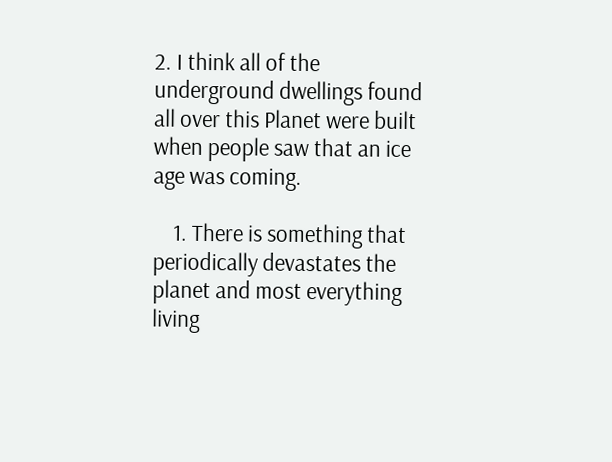2. I think all of the underground dwellings found all over this Planet were built when people saw that an ice age was coming.

    1. There is something that periodically devastates the planet and most everything living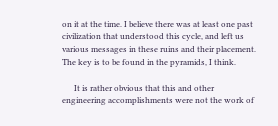on it at the time. I believe there was at least one past civilization that understood this cycle, and left us various messages in these ruins and their placement. The key is to be found in the pyramids, I think.

      It is rather obvious that this and other engineering accomplishments were not the work of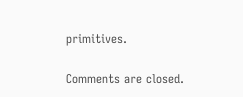primitives.

Comments are closed.